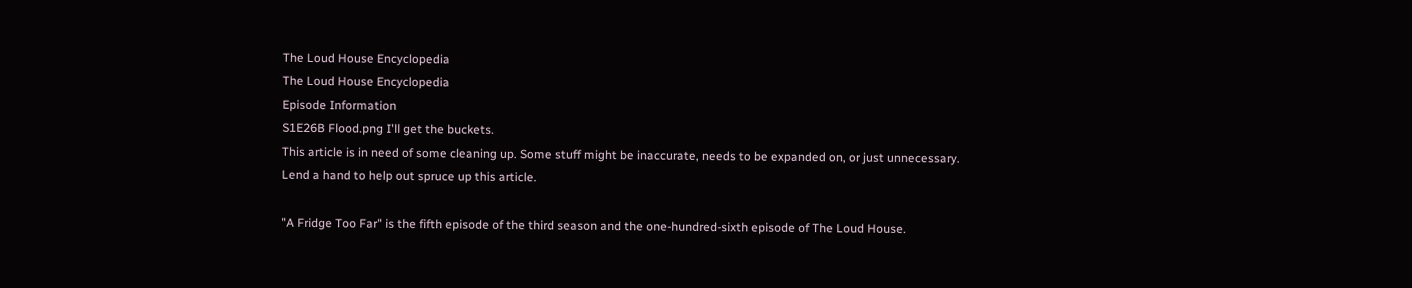The Loud House Encyclopedia
The Loud House Encyclopedia
Episode Information
S1E26B Flood.png I'll get the buckets.
This article is in need of some cleaning up. Some stuff might be inaccurate, needs to be expanded on, or just unnecessary.
Lend a hand to help out spruce up this article.

"A Fridge Too Far" is the fifth episode of the third season and the one-hundred-sixth episode of The Loud House.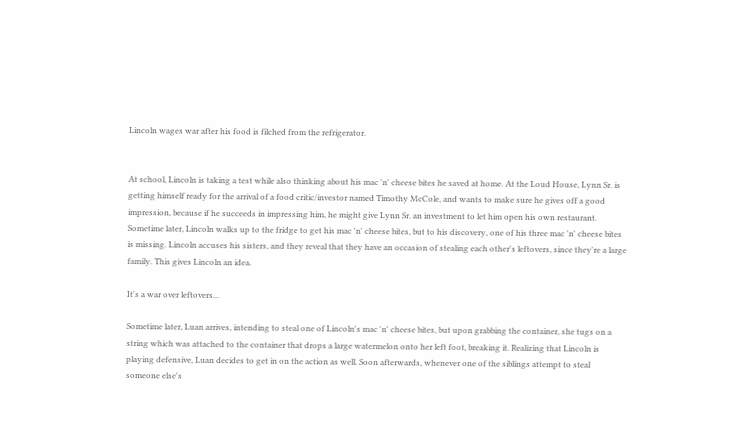Lincoln wages war after his food is filched from the refrigerator.


At school, Lincoln is taking a test while also thinking about his mac 'n' cheese bites he saved at home. At the Loud House, Lynn Sr. is getting himself ready for the arrival of a food critic/investor named Timothy McCole, and wants to make sure he gives off a good impression, because if he succeeds in impressing him, he might give Lynn Sr. an investment to let him open his own restaurant. Sometime later, Lincoln walks up to the fridge to get his mac 'n' cheese bites, but to his discovery, one of his three mac 'n' cheese bites is missing. Lincoln accuses his sisters, and they reveal that they have an occasion of stealing each other's leftovers, since they're a large family. This gives Lincoln an idea.

It's a war over leftovers...

Sometime later, Luan arrives, intending to steal one of Lincoln's mac 'n' cheese bites, but upon grabbing the container, she tugs on a string which was attached to the container that drops a large watermelon onto her left foot, breaking it. Realizing that Lincoln is playing defensive, Luan decides to get in on the action as well. Soon afterwards, whenever one of the siblings attempt to steal someone else's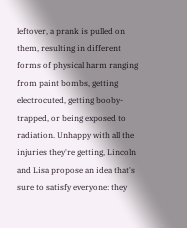leftover, a prank is pulled on them, resulting in different forms of physical harm ranging from paint bombs, getting electrocuted, getting booby-trapped, or being exposed to radiation. Unhappy with all the injuries they're getting, Lincoln and Lisa propose an idea that's sure to satisfy everyone: they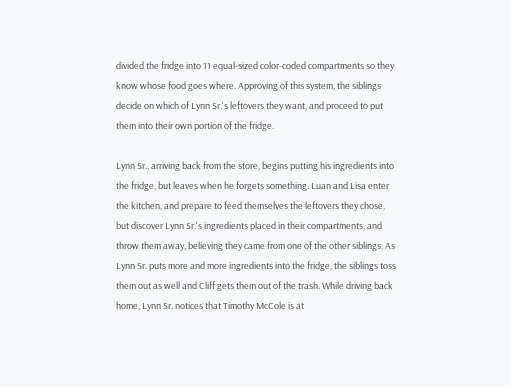divided the fridge into 11 equal-sized color-coded compartments so they know whose food goes where. Approving of this system, the siblings decide on which of Lynn Sr.'s leftovers they want, and proceed to put them into their own portion of the fridge.

Lynn Sr., arriving back from the store, begins putting his ingredients into the fridge, but leaves when he forgets something. Luan and Lisa enter the kitchen, and prepare to feed themselves the leftovers they chose, but discover Lynn Sr.'s ingredients placed in their compartments, and throw them away, believing they came from one of the other siblings. As Lynn Sr. puts more and more ingredients into the fridge, the siblings toss them out as well and Cliff gets them out of the trash. While driving back home, Lynn Sr. notices that Timothy McCole is at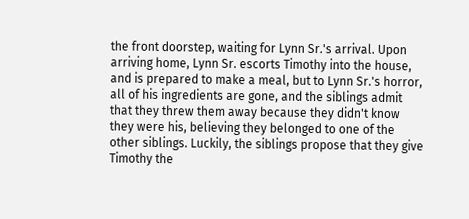the front doorstep, waiting for Lynn Sr.'s arrival. Upon arriving home, Lynn Sr. escorts Timothy into the house, and is prepared to make a meal, but to Lynn Sr.'s horror, all of his ingredients are gone, and the siblings admit that they threw them away because they didn't know they were his, believing they belonged to one of the other siblings. Luckily, the siblings propose that they give Timothy the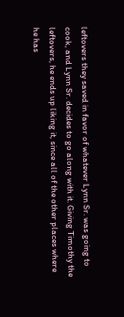leftovers they saved in favor of whatever Lynn Sr. was going to cook, and Lynn Sr. decides to go along with it. Giving Timothy the leftovers, he ends up liking it, since all of the other places where he has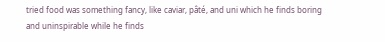tried food was something fancy, like caviar, pâté, and uni which he finds boring and uninspirable while he finds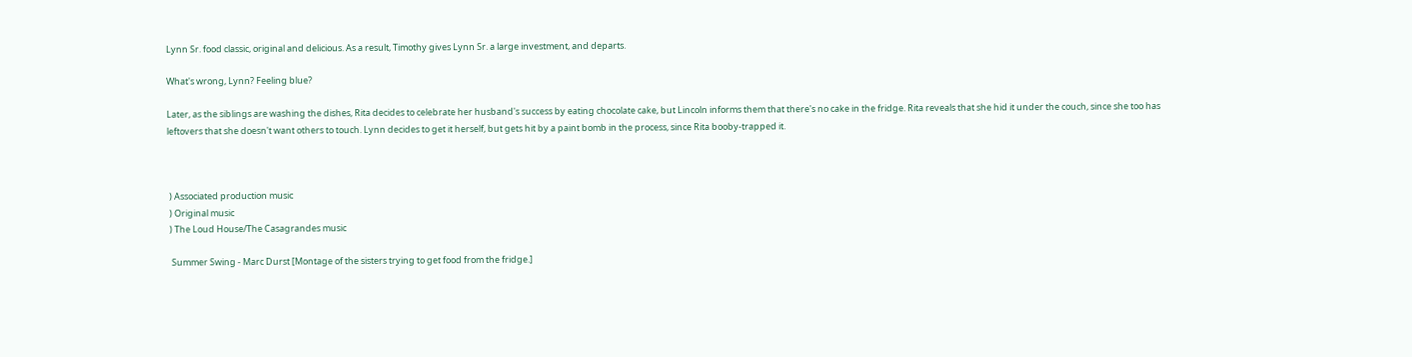Lynn Sr. food classic, original and delicious. As a result, Timothy gives Lynn Sr. a large investment, and departs.

What's wrong, Lynn? Feeling blue?

Later, as the siblings are washing the dishes, Rita decides to celebrate her husband's success by eating chocolate cake, but Lincoln informs them that there's no cake in the fridge. Rita reveals that she hid it under the couch, since she too has leftovers that she doesn't want others to touch. Lynn decides to get it herself, but gets hit by a paint bomb in the process, since Rita booby-trapped it.



 ) Associated production music
 ) Original music
 ) The Loud House/The Casagrandes music

  Summer Swing - Marc Durst [Montage of the sisters trying to get food from the fridge.]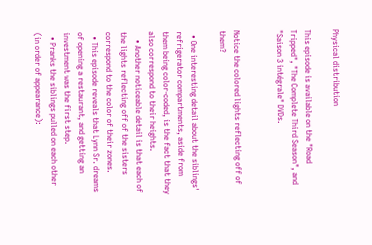Physical distribution

This episode is available on the "Road Tripped", "The Complete Third Season", and "Saison 3 intégrale" DVDs.


Notice the colored lights reflecting off of them?

  • One interesting detail about the siblings' refrigerator compartments, aside from them being color-coded, is the fact that they also correspond to their heights.
    • Another noticeable detail is that each of the lights reflecting off of the sisters correspond to the color of their zones.
  • This episode reveals that Lynn Sr. dreams of opening a restaurant, and getting an investment was the first step.
  • Pranks the siblings pulled on each other (in order of appearance):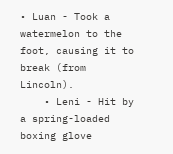• Luan - Took a watermelon to the foot, causing it to break (from Lincoln).
    • Leni - Hit by a spring-loaded boxing glove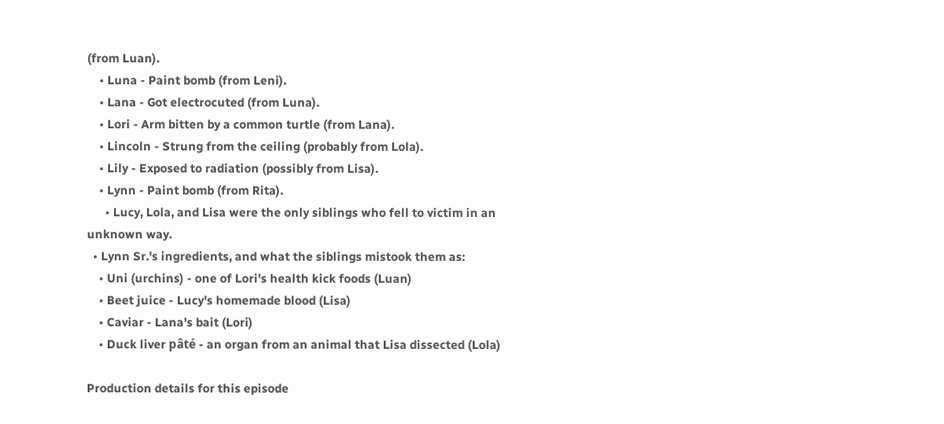(from Luan).
    • Luna - Paint bomb (from Leni).
    • Lana - Got electrocuted (from Luna).
    • Lori - Arm bitten by a common turtle (from Lana).
    • Lincoln - Strung from the ceiling (probably from Lola).
    • Lily - Exposed to radiation (possibly from Lisa).
    • Lynn - Paint bomb (from Rita).
      • Lucy, Lola, and Lisa were the only siblings who fell to victim in an unknown way.
  • Lynn Sr.'s ingredients, and what the siblings mistook them as:
    • Uni (urchins) - one of Lori's health kick foods (Luan)
    • Beet juice - Lucy's homemade blood (Lisa)
    • Caviar - Lana's bait (Lori)
    • Duck liver pâté - an organ from an animal that Lisa dissected (Lola)

Production details for this episode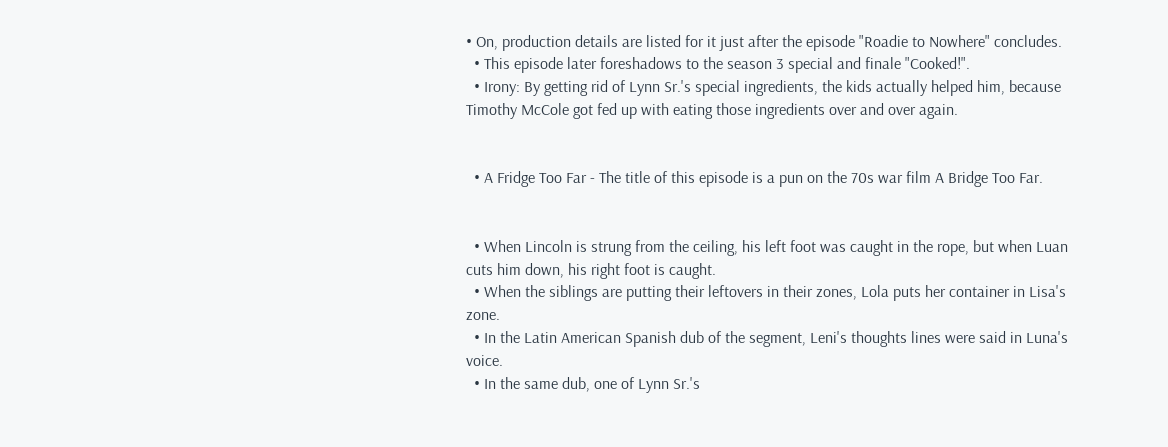• On, production details are listed for it just after the episode "Roadie to Nowhere" concludes.
  • This episode later foreshadows to the season 3 special and finale "Cooked!".
  • Irony: By getting rid of Lynn Sr.'s special ingredients, the kids actually helped him, because Timothy McCole got fed up with eating those ingredients over and over again.


  • A Fridge Too Far - The title of this episode is a pun on the 70s war film A Bridge Too Far.


  • When Lincoln is strung from the ceiling, his left foot was caught in the rope, but when Luan cuts him down, his right foot is caught.
  • When the siblings are putting their leftovers in their zones, Lola puts her container in Lisa's zone.
  • In the Latin American Spanish dub of the segment, Leni's thoughts lines were said in Luna's voice.
  • In the same dub, one of Lynn Sr.'s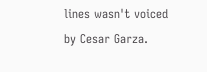lines wasn't voiced by Cesar Garza.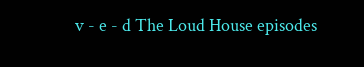v - e - d The Loud House episodes